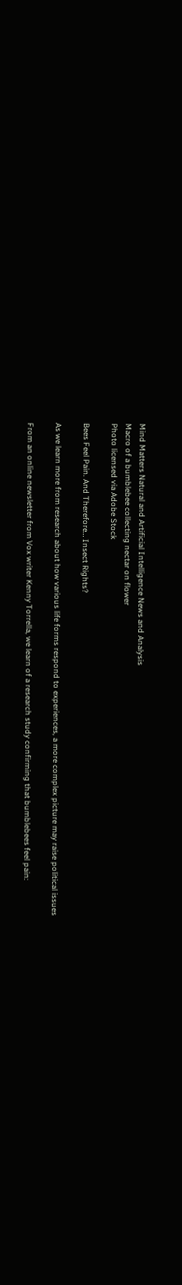Mind Matters Natural and Artificial Intelligence News and Analysis
Macro of a bumblebee collecting nectar on flower
Photo licensed via Adobe Stock

Bees Feel Pain. And Therefore… Insect Rights?

As we learn more from research about how various life forms respond to experiences, a more complex picture may raise political issues

From an online newsletter from Vox writer Kenny Torrella, we learn of a research study confirming that bumblebees feel pain: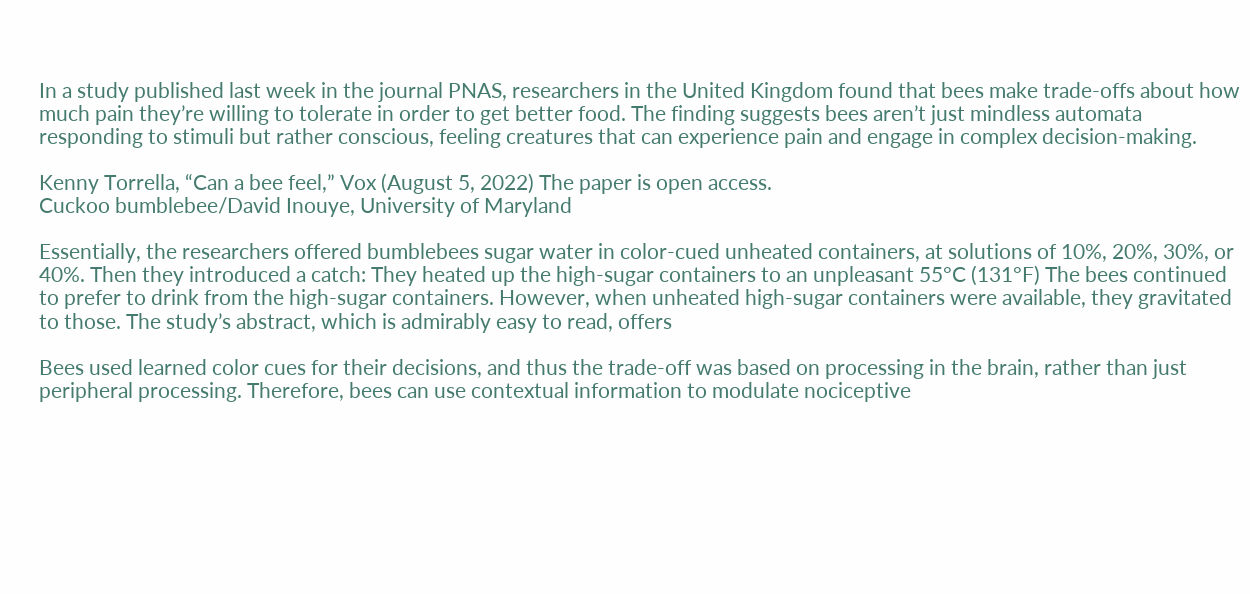In a study published last week in the journal PNAS, researchers in the United Kingdom found that bees make trade-offs about how much pain they’re willing to tolerate in order to get better food. The finding suggests bees aren’t just mindless automata responding to stimuli but rather conscious, feeling creatures that can experience pain and engage in complex decision-making.

Kenny Torrella, “Can a bee feel,” Vox (August 5, 2022) The paper is open access.
Cuckoo bumblebee/David Inouye, University of Maryland

Essentially, the researchers offered bumblebees sugar water in color-cued unheated containers, at solutions of 10%, 20%, 30%, or 40%. Then they introduced a catch: They heated up the high-sugar containers to an unpleasant 55°C (131°F) The bees continued to prefer to drink from the high-sugar containers. However, when unheated high-sugar containers were available, they gravitated to those. The study’s abstract, which is admirably easy to read, offers

Bees used learned color cues for their decisions, and thus the trade-off was based on processing in the brain, rather than just peripheral processing. Therefore, bees can use contextual information to modulate nociceptive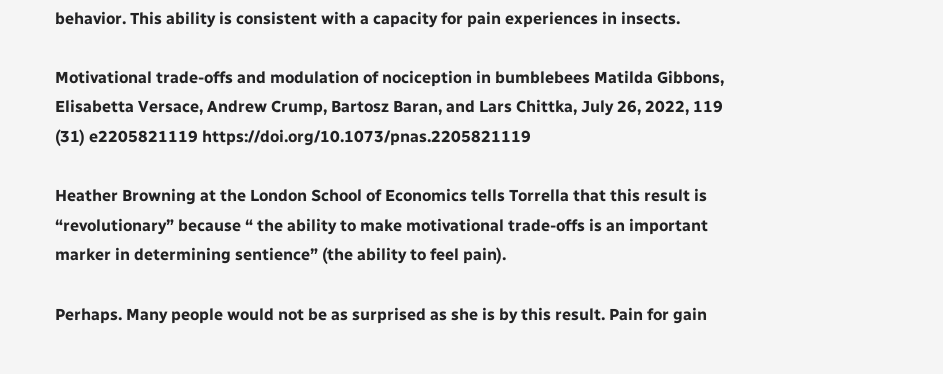behavior. This ability is consistent with a capacity for pain experiences in insects.

Motivational trade-offs and modulation of nociception in bumblebees Matilda Gibbons, Elisabetta Versace, Andrew Crump, Bartosz Baran, and Lars Chittka, July 26, 2022, 119 (31) e2205821119 https://doi.org/10.1073/pnas.2205821119

Heather Browning at the London School of Economics tells Torrella that this result is “revolutionary” because “ the ability to make motivational trade-offs is an important marker in determining sentience” (the ability to feel pain).

Perhaps. Many people would not be as surprised as she is by this result. Pain for gain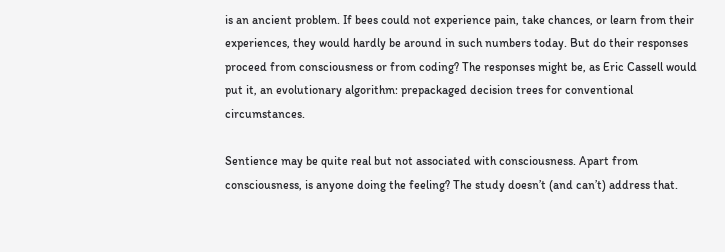is an ancient problem. If bees could not experience pain, take chances, or learn from their experiences, they would hardly be around in such numbers today. But do their responses proceed from consciousness or from coding? The responses might be, as Eric Cassell would put it, an evolutionary algorithm: prepackaged decision trees for conventional circumstances.

Sentience may be quite real but not associated with consciousness. Apart from consciousness, is anyone doing the feeling? The study doesn’t (and can’t) address that.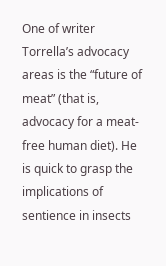One of writer Torrella’s advocacy areas is the “future of meat” (that is, advocacy for a meat-free human diet). He is quick to grasp the implications of sentience in insects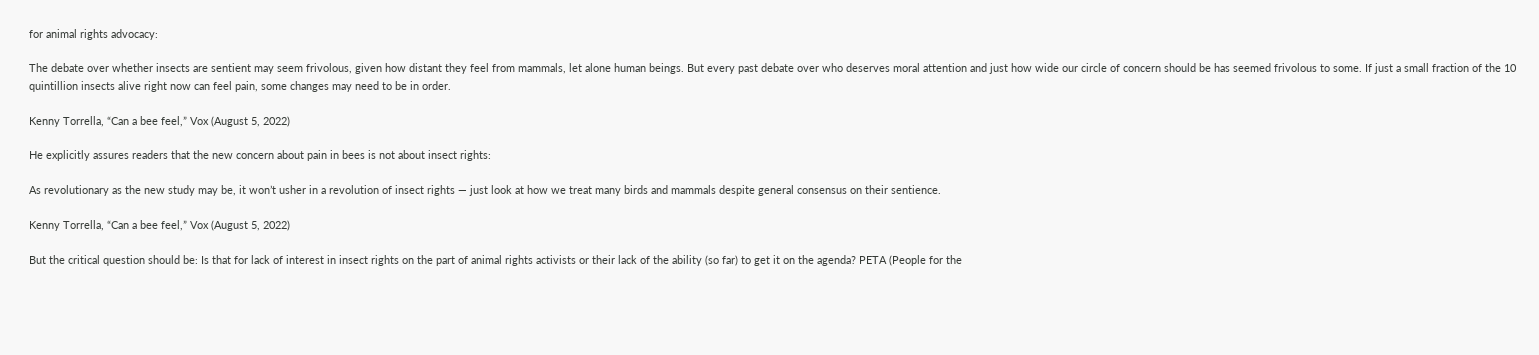for animal rights advocacy:

The debate over whether insects are sentient may seem frivolous, given how distant they feel from mammals, let alone human beings. But every past debate over who deserves moral attention and just how wide our circle of concern should be has seemed frivolous to some. If just a small fraction of the 10 quintillion insects alive right now can feel pain, some changes may need to be in order.

Kenny Torrella, “Can a bee feel,” Vox (August 5, 2022)

He explicitly assures readers that the new concern about pain in bees is not about insect rights:

As revolutionary as the new study may be, it won’t usher in a revolution of insect rights — just look at how we treat many birds and mammals despite general consensus on their sentience.

Kenny Torrella, “Can a bee feel,” Vox (August 5, 2022)

But the critical question should be: Is that for lack of interest in insect rights on the part of animal rights activists or their lack of the ability (so far) to get it on the agenda? PETA (People for the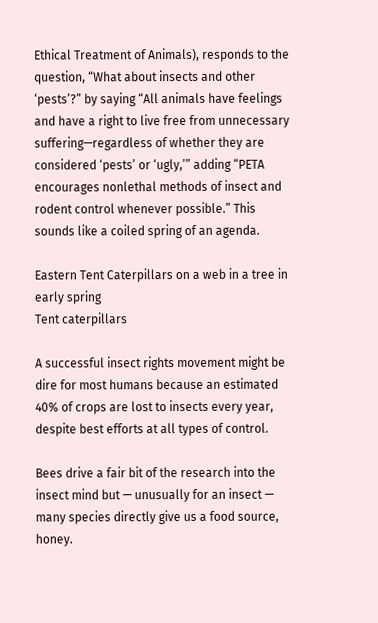Ethical Treatment of Animals), responds to the question, “What about insects and other ‘pests’?” by saying “All animals have feelings and have a right to live free from unnecessary suffering—regardless of whether they are considered ‘pests’ or ‘ugly,’” adding “PETA encourages nonlethal methods of insect and rodent control whenever possible.” This sounds like a coiled spring of an agenda.

Eastern Tent Caterpillars on a web in a tree in early spring
Tent caterpillars

A successful insect rights movement might be dire for most humans because an estimated 40% of crops are lost to insects every year, despite best efforts at all types of control.

Bees drive a fair bit of the research into the insect mind but — unusually for an insect — many species directly give us a food source, honey.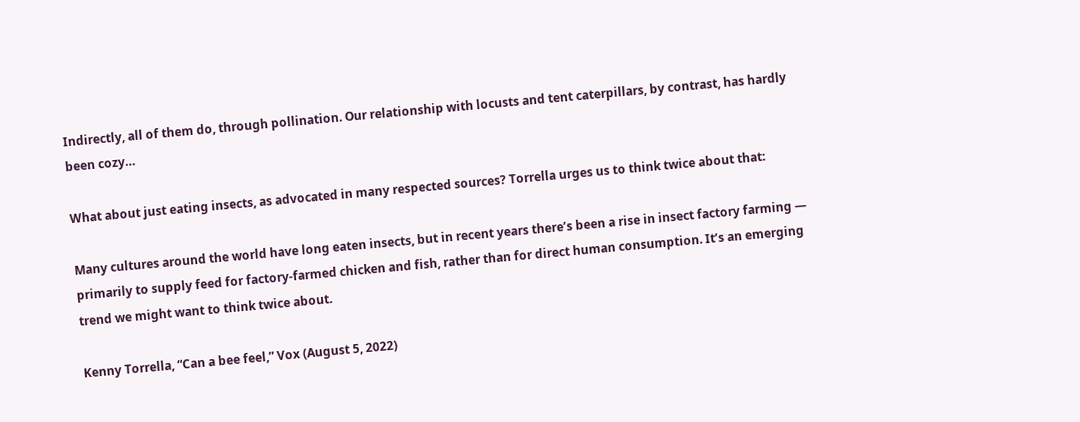Indirectly, all of them do, through pollination. Our relationship with locusts and tent caterpillars, by contrast, has hardly been cozy…

What about just eating insects, as advocated in many respected sources? Torrella urges us to think twice about that:

Many cultures around the world have long eaten insects, but in recent years there’s been a rise in insect factory farming — primarily to supply feed for factory-farmed chicken and fish, rather than for direct human consumption. It’s an emerging trend we might want to think twice about.

Kenny Torrella, “Can a bee feel,” Vox (August 5, 2022)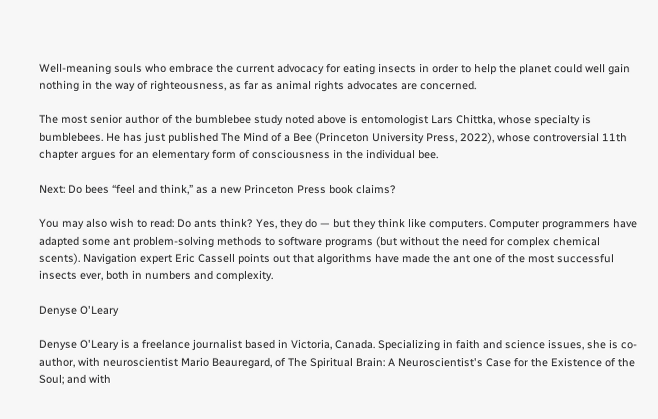Well-meaning souls who embrace the current advocacy for eating insects in order to help the planet could well gain nothing in the way of righteousness, as far as animal rights advocates are concerned.

The most senior author of the bumblebee study noted above is entomologist Lars Chittka, whose specialty is bumblebees. He has just published The Mind of a Bee (Princeton University Press, 2022), whose controversial 11th chapter argues for an elementary form of consciousness in the individual bee.

Next: Do bees “feel and think,” as a new Princeton Press book claims?

You may also wish to read: Do ants think? Yes, they do — but they think like computers. Computer programmers have adapted some ant problem-solving methods to software programs (but without the need for complex chemical scents). Navigation expert Eric Cassell points out that algorithms have made the ant one of the most successful insects ever, both in numbers and complexity.

Denyse O'Leary

Denyse O'Leary is a freelance journalist based in Victoria, Canada. Specializing in faith and science issues, she is co-author, with neuroscientist Mario Beauregard, of The Spiritual Brain: A Neuroscientist's Case for the Existence of the Soul; and with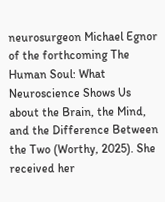neurosurgeon Michael Egnor of the forthcoming The Human Soul: What Neuroscience Shows Us about the Brain, the Mind, and the Difference Between the Two (Worthy, 2025). She received her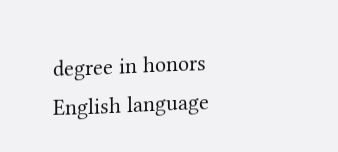degree in honors English language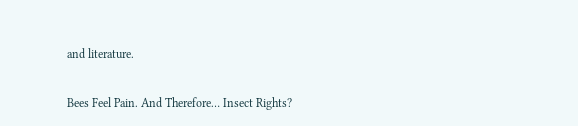and literature.

Bees Feel Pain. And Therefore… Insect Rights?